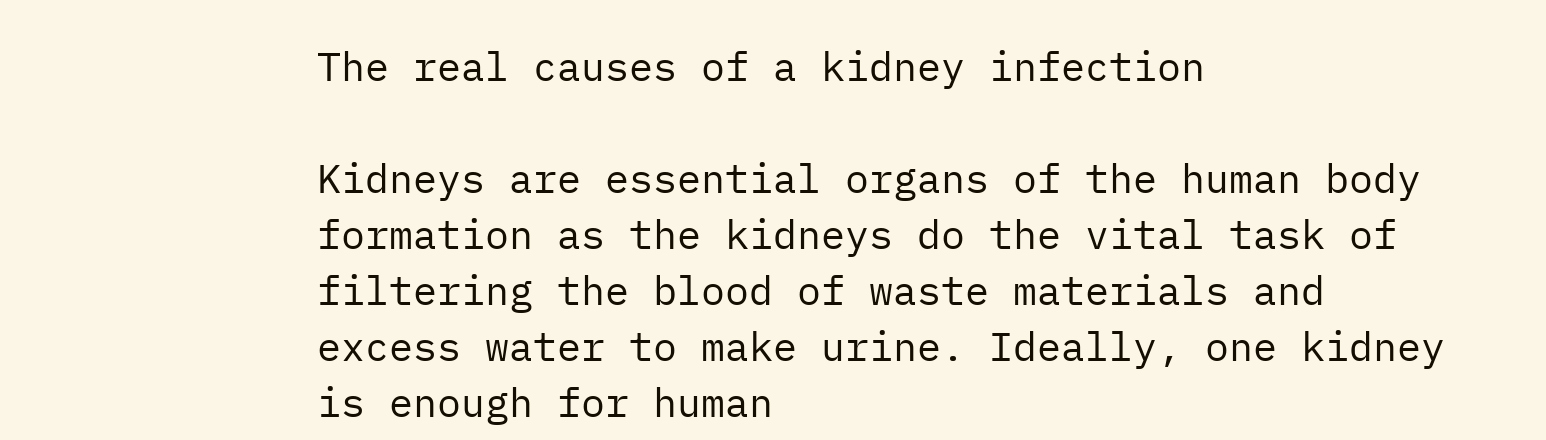The real causes of a kidney infection

Kidneys are essential organs of the human body formation as the kidneys do the vital task of filtering the blood of waste materials and excess water to make urine. Ideally, one kidney is enough for human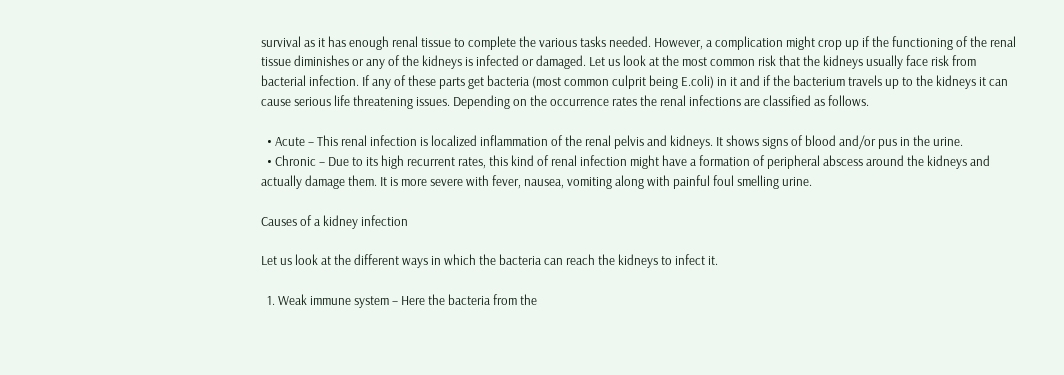survival as it has enough renal tissue to complete the various tasks needed. However, a complication might crop up if the functioning of the renal tissue diminishes or any of the kidneys is infected or damaged. Let us look at the most common risk that the kidneys usually face risk from bacterial infection. If any of these parts get bacteria (most common culprit being E.coli) in it and if the bacterium travels up to the kidneys it can cause serious life threatening issues. Depending on the occurrence rates the renal infections are classified as follows.

  • Acute – This renal infection is localized inflammation of the renal pelvis and kidneys. It shows signs of blood and/or pus in the urine.
  • Chronic – Due to its high recurrent rates, this kind of renal infection might have a formation of peripheral abscess around the kidneys and actually damage them. It is more severe with fever, nausea, vomiting along with painful foul smelling urine.

Causes of a kidney infection

Let us look at the different ways in which the bacteria can reach the kidneys to infect it.

  1. Weak immune system – Here the bacteria from the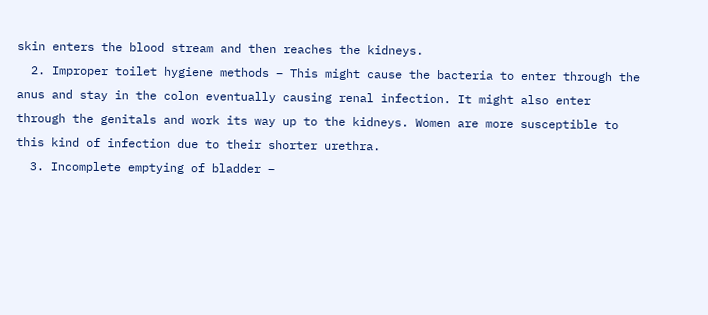skin enters the blood stream and then reaches the kidneys.
  2. Improper toilet hygiene methods – This might cause the bacteria to enter through the anus and stay in the colon eventually causing renal infection. It might also enter through the genitals and work its way up to the kidneys. Women are more susceptible to this kind of infection due to their shorter urethra.
  3. Incomplete emptying of bladder –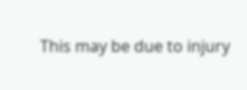This may be due to injury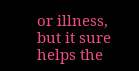or illness, but it sure helps the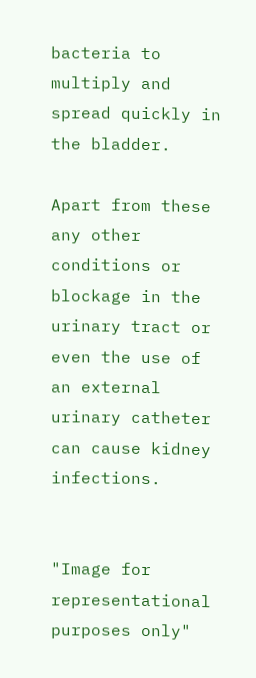bacteria to multiply and spread quickly in the bladder.

Apart from these any other conditions or blockage in the urinary tract or even the use of an external urinary catheter can cause kidney infections.


"Image for representational purposes only"